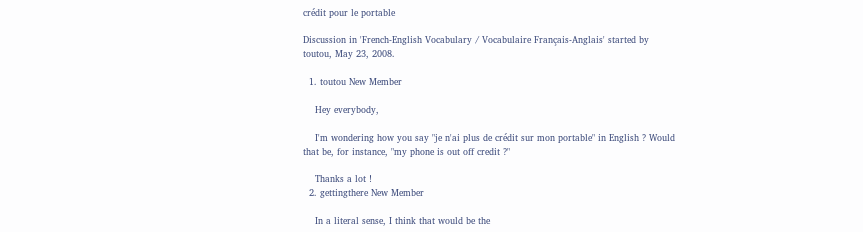crédit pour le portable

Discussion in 'French-English Vocabulary / Vocabulaire Français-Anglais' started by toutou, May 23, 2008.

  1. toutou New Member

    Hey everybody,

    I'm wondering how you say "je n'ai plus de crédit sur mon portable" in English ? Would that be, for instance, "my phone is out off credit ?"

    Thanks a lot !
  2. gettingthere New Member

    In a literal sense, I think that would be the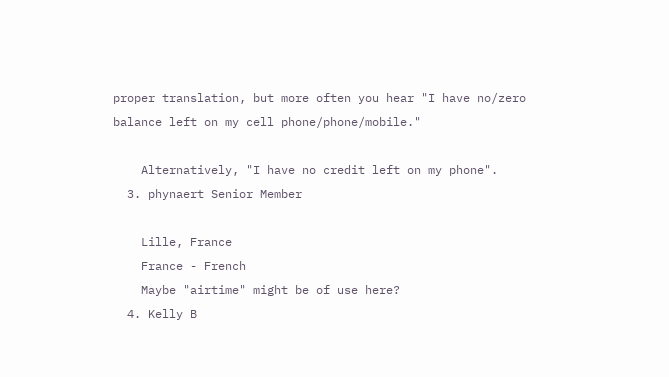proper translation, but more often you hear "I have no/zero balance left on my cell phone/phone/mobile."

    Alternatively, "I have no credit left on my phone".
  3. phynaert Senior Member

    Lille, France
    France - French
    Maybe "airtime" might be of use here?
  4. Kelly B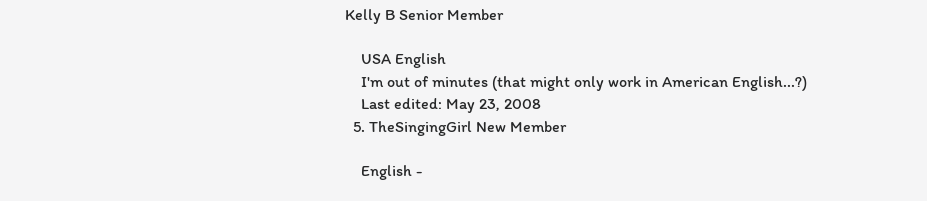Kelly B Senior Member

    USA English
    I'm out of minutes (that might only work in American English...?)
    Last edited: May 23, 2008
  5. TheSingingGirl New Member

    English -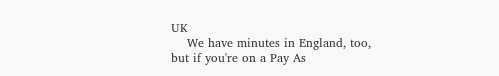UK
    We have minutes in England, too, but if you're on a Pay As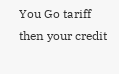You Go tariff then your credit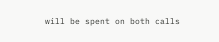will be spent on both calls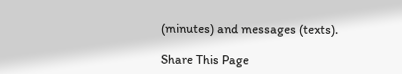(minutes) and messages (texts).

Share This Page